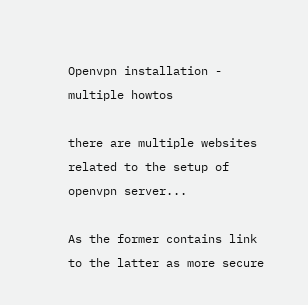Openvpn installation - multiple howtos

there are multiple websites related to the setup of openvpn server...

As the former contains link to the latter as more secure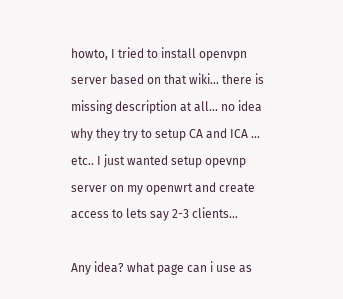howto, I tried to install openvpn server based on that wiki... there is missing description at all... no idea why they try to setup CA and ICA ... etc.. I just wanted setup opevnp server on my openwrt and create access to lets say 2-3 clients...

Any idea? what page can i use as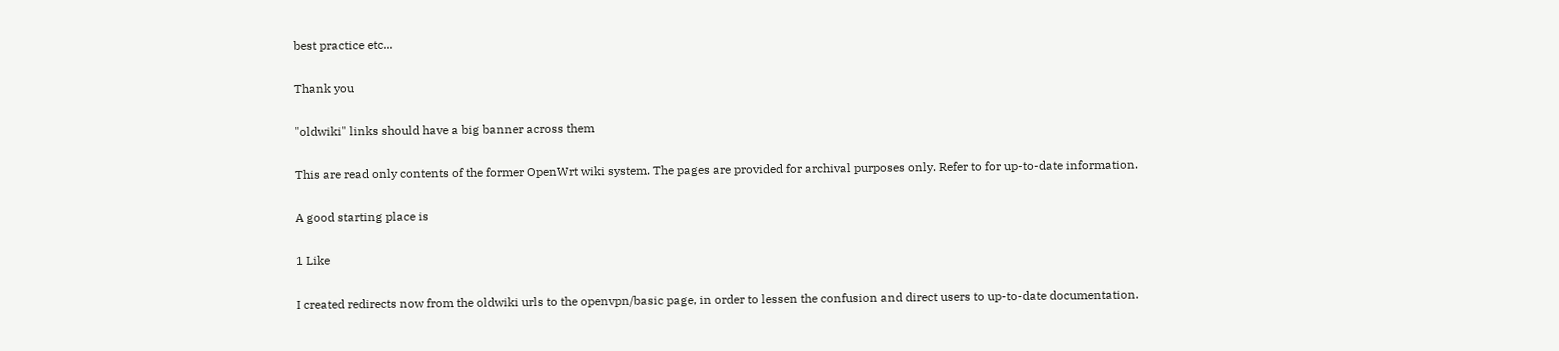best practice etc...

Thank you

"oldwiki" links should have a big banner across them

This are read only contents of the former OpenWrt wiki system. The pages are provided for archival purposes only. Refer to for up-to-date information.

A good starting place is

1 Like

I created redirects now from the oldwiki urls to the openvpn/basic page, in order to lessen the confusion and direct users to up-to-date documentation.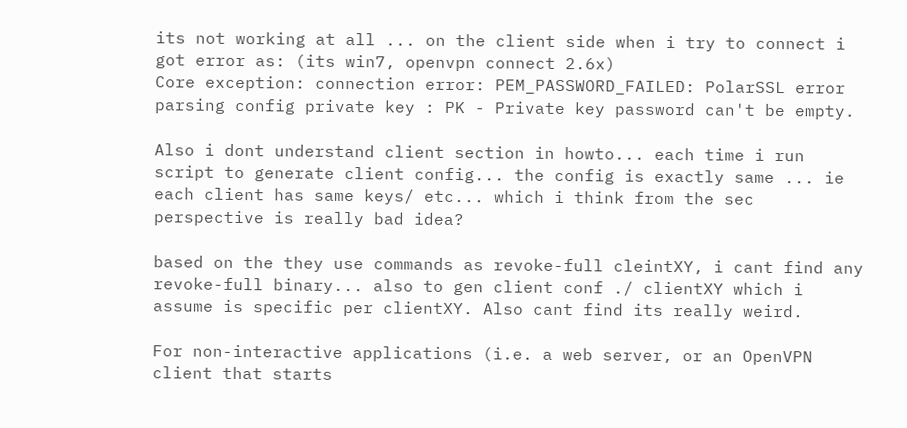its not working at all ... on the client side when i try to connect i got error as: (its win7, openvpn connect 2.6x)
Core exception: connection error: PEM_PASSWORD_FAILED: PolarSSL error parsing config private key : PK - Private key password can't be empty.

Also i dont understand client section in howto... each time i run script to generate client config... the config is exactly same ... ie each client has same keys/ etc... which i think from the sec perspective is really bad idea?

based on the they use commands as revoke-full cleintXY, i cant find any revoke-full binary... also to gen client conf ./ clientXY which i assume is specific per clientXY. Also cant find its really weird.

For non-interactive applications (i.e. a web server, or an OpenVPN client that starts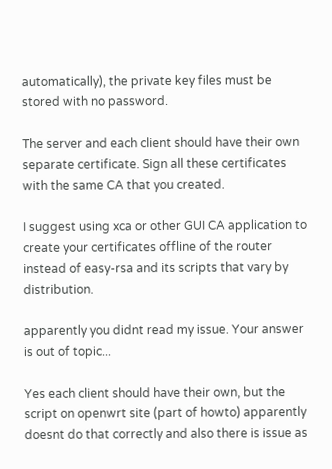automatically), the private key files must be stored with no password.

The server and each client should have their own separate certificate. Sign all these certificates with the same CA that you created.

I suggest using xca or other GUI CA application to create your certificates offline of the router instead of easy-rsa and its scripts that vary by distribution.

apparently you didnt read my issue. Your answer is out of topic...

Yes each client should have their own, but the script on openwrt site (part of howto) apparently doesnt do that correctly and also there is issue as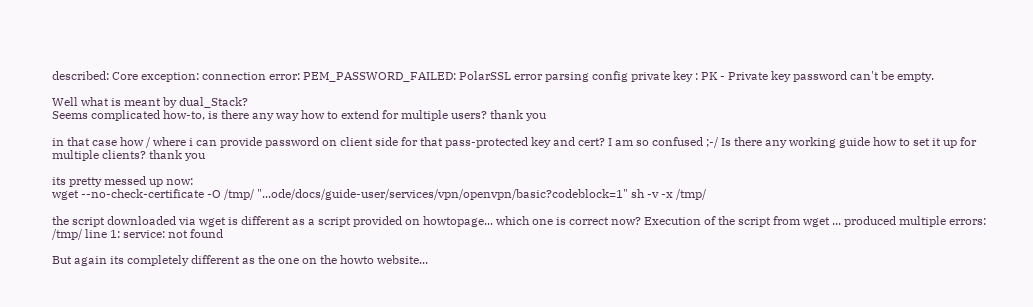described: Core exception: connection error: PEM_PASSWORD_FAILED: PolarSSL error parsing config private key : PK - Private key password can't be empty.

Well what is meant by dual_Stack?
Seems complicated how-to, is there any way how to extend for multiple users? thank you

in that case how / where i can provide password on client side for that pass-protected key and cert? I am so confused ;-/ Is there any working guide how to set it up for multiple clients? thank you

its pretty messed up now:
wget --no-check-certificate -O /tmp/ "...ode/docs/guide-user/services/vpn/openvpn/basic?codeblock=1" sh -v -x /tmp/

the script downloaded via wget is different as a script provided on howtopage... which one is correct now? Execution of the script from wget ... produced multiple errors: /tmp/ line 1: service: not found

But again its completely different as the one on the howto website...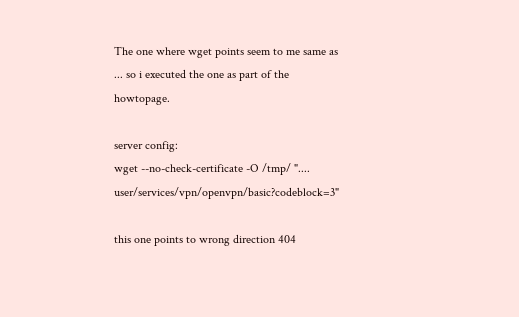The one where wget points seem to me same as ... so i executed the one as part of the howtopage.

server config:
wget --no-check-certificate -O /tmp/ ".... user/services/vpn/openvpn/basic?codeblock=3"

this one points to wrong direction 404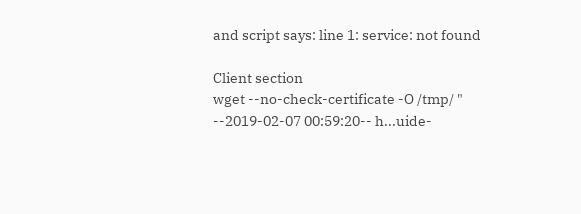and script says: line 1: service: not found

Client section
wget --no-check-certificate -O /tmp/ "
--2019-02-07 00:59:20-- h...uide-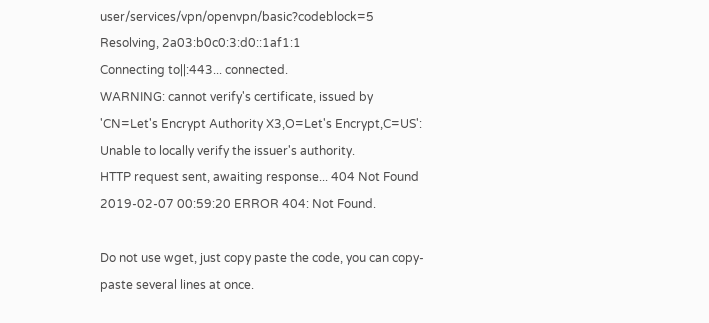user/services/vpn/openvpn/basic?codeblock=5
Resolving, 2a03:b0c0:3:d0::1af1:1
Connecting to||:443... connected.
WARNING: cannot verify's certificate, issued by 'CN=Let's Encrypt Authority X3,O=Let's Encrypt,C=US':
Unable to locally verify the issuer's authority.
HTTP request sent, awaiting response... 404 Not Found
2019-02-07 00:59:20 ERROR 404: Not Found.

Do not use wget, just copy paste the code, you can copy-paste several lines at once.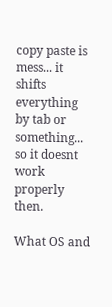copy paste is mess... it shifts everything by tab or something... so it doesnt work properly then.

What OS and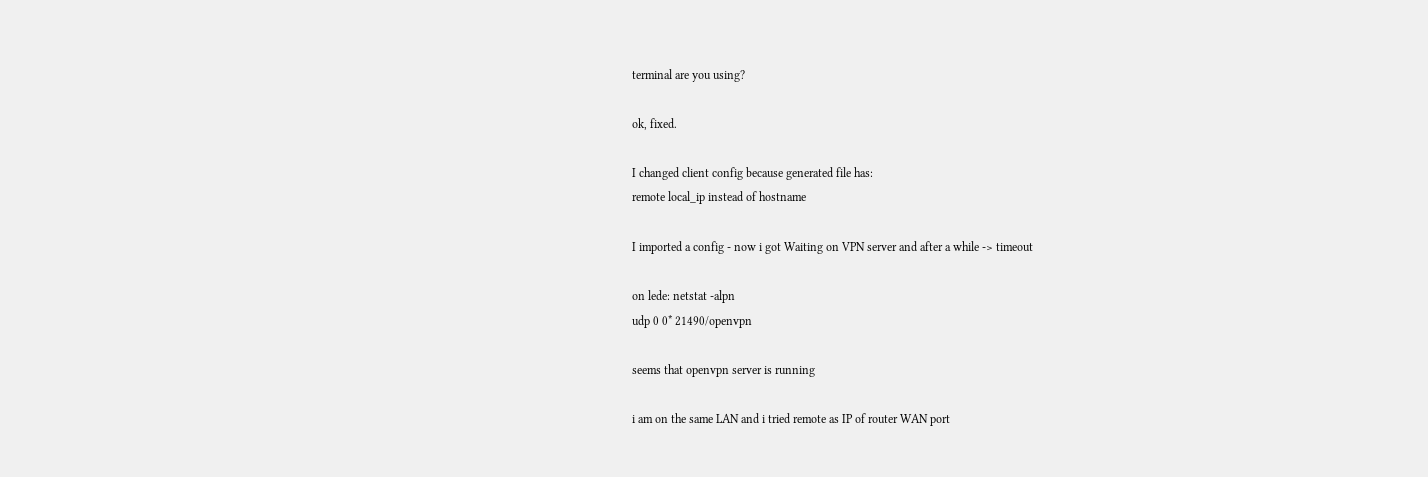terminal are you using?

ok, fixed.

I changed client config because generated file has:
remote local_ip instead of hostname

I imported a config - now i got Waiting on VPN server and after a while -> timeout

on lede: netstat -alpn
udp 0 0* 21490/openvpn

seems that openvpn server is running

i am on the same LAN and i tried remote as IP of router WAN port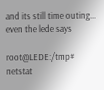and its still time outing...
even the lede says

root@LEDE:/tmp# netstat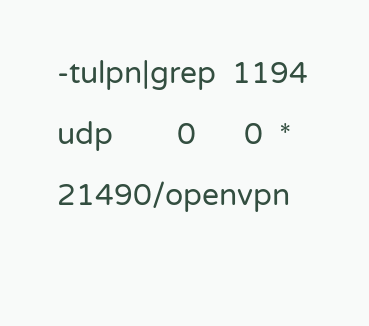-tulpn|grep  1194
udp        0      0  *                           21490/openvpn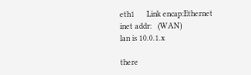eth1      Link encap:Ethernet            inet addr:   (WAN)
lan is 10.0.1.x

there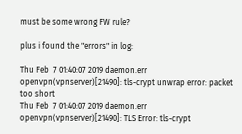must be some wrong FW rule?

plus i found the "errors" in log:

Thu Feb  7 01:40:07 2019 daemon.err openvpn(vpnserver)[21490]: tls-crypt unwrap error: packet too short
Thu Feb  7 01:40:07 2019 daemon.err openvpn(vpnserver)[21490]: TLS Error: tls-crypt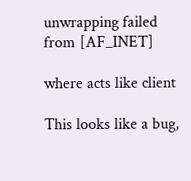unwrapping failed from [AF_INET]

where acts like client

This looks like a bug,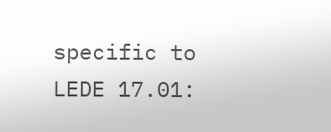specific to LEDE 17.01: